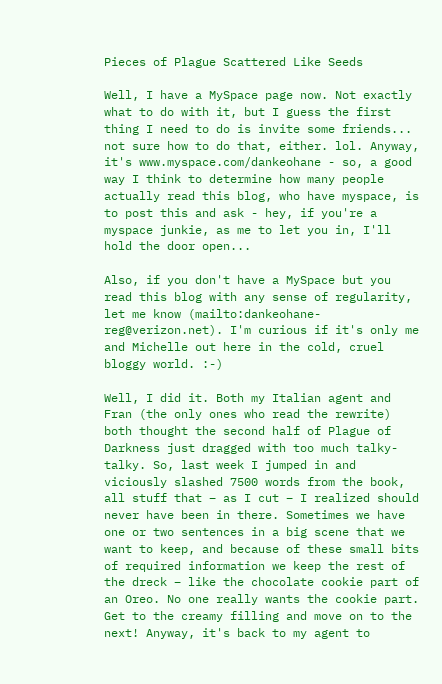Pieces of Plague Scattered Like Seeds

Well, I have a MySpace page now. Not exactly what to do with it, but I guess the first thing I need to do is invite some friends... not sure how to do that, either. lol. Anyway, it's www.myspace.com/dankeohane - so, a good way I think to determine how many people actually read this blog, who have myspace, is to post this and ask - hey, if you're a myspace junkie, as me to let you in, I'll hold the door open...

Also, if you don't have a MySpace but you read this blog with any sense of regularity, let me know (mailto:dankeohane-reg@verizon.net). I'm curious if it's only me and Michelle out here in the cold, cruel bloggy world. :-)

Well, I did it. Both my Italian agent and Fran (the only ones who read the rewrite) both thought the second half of Plague of Darkness just dragged with too much talky-talky. So, last week I jumped in and viciously slashed 7500 words from the book, all stuff that – as I cut – I realized should never have been in there. Sometimes we have one or two sentences in a big scene that we want to keep, and because of these small bits of required information we keep the rest of the dreck – like the chocolate cookie part of an Oreo. No one really wants the cookie part. Get to the creamy filling and move on to the next! Anyway, it's back to my agent to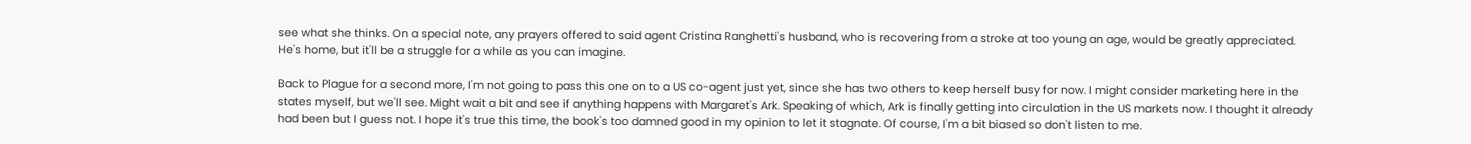see what she thinks. On a special note, any prayers offered to said agent Cristina Ranghetti's husband, who is recovering from a stroke at too young an age, would be greatly appreciated. He's home, but it'll be a struggle for a while as you can imagine.

Back to Plague for a second more, I'm not going to pass this one on to a US co-agent just yet, since she has two others to keep herself busy for now. I might consider marketing here in the states myself, but we'll see. Might wait a bit and see if anything happens with Margaret's Ark. Speaking of which, Ark is finally getting into circulation in the US markets now. I thought it already had been but I guess not. I hope it's true this time, the book's too damned good in my opinion to let it stagnate. Of course, I'm a bit biased so don't listen to me.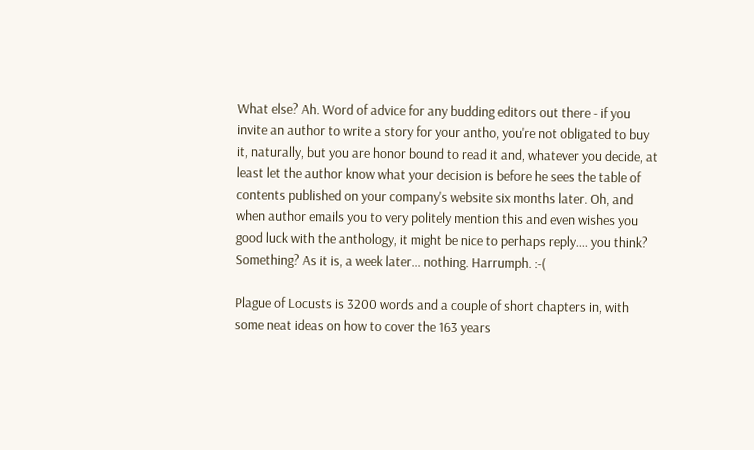What else? Ah. Word of advice for any budding editors out there - if you invite an author to write a story for your antho, you're not obligated to buy it, naturally, but you are honor bound to read it and, whatever you decide, at least let the author know what your decision is before he sees the table of contents published on your company's website six months later. Oh, and when author emails you to very politely mention this and even wishes you good luck with the anthology, it might be nice to perhaps reply.... you think? Something? As it is, a week later... nothing. Harrumph. :-(

Plague of Locusts is 3200 words and a couple of short chapters in, with some neat ideas on how to cover the 163 years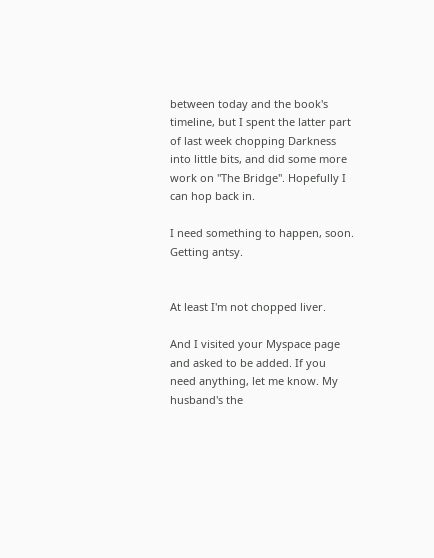between today and the book's timeline, but I spent the latter part of last week chopping Darkness into little bits, and did some more work on "The Bridge". Hopefully I can hop back in.

I need something to happen, soon. Getting antsy.


At least I'm not chopped liver.

And I visited your Myspace page and asked to be added. If you need anything, let me know. My husband's the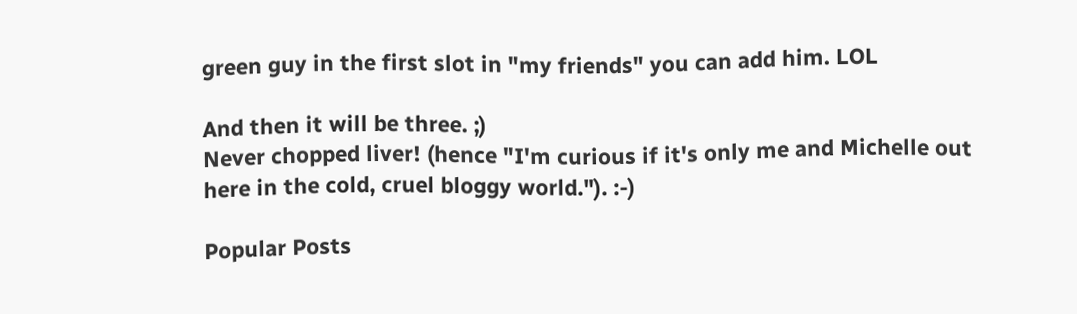green guy in the first slot in "my friends" you can add him. LOL

And then it will be three. ;)
Never chopped liver! (hence "I'm curious if it's only me and Michelle out here in the cold, cruel bloggy world."). :-)

Popular Posts